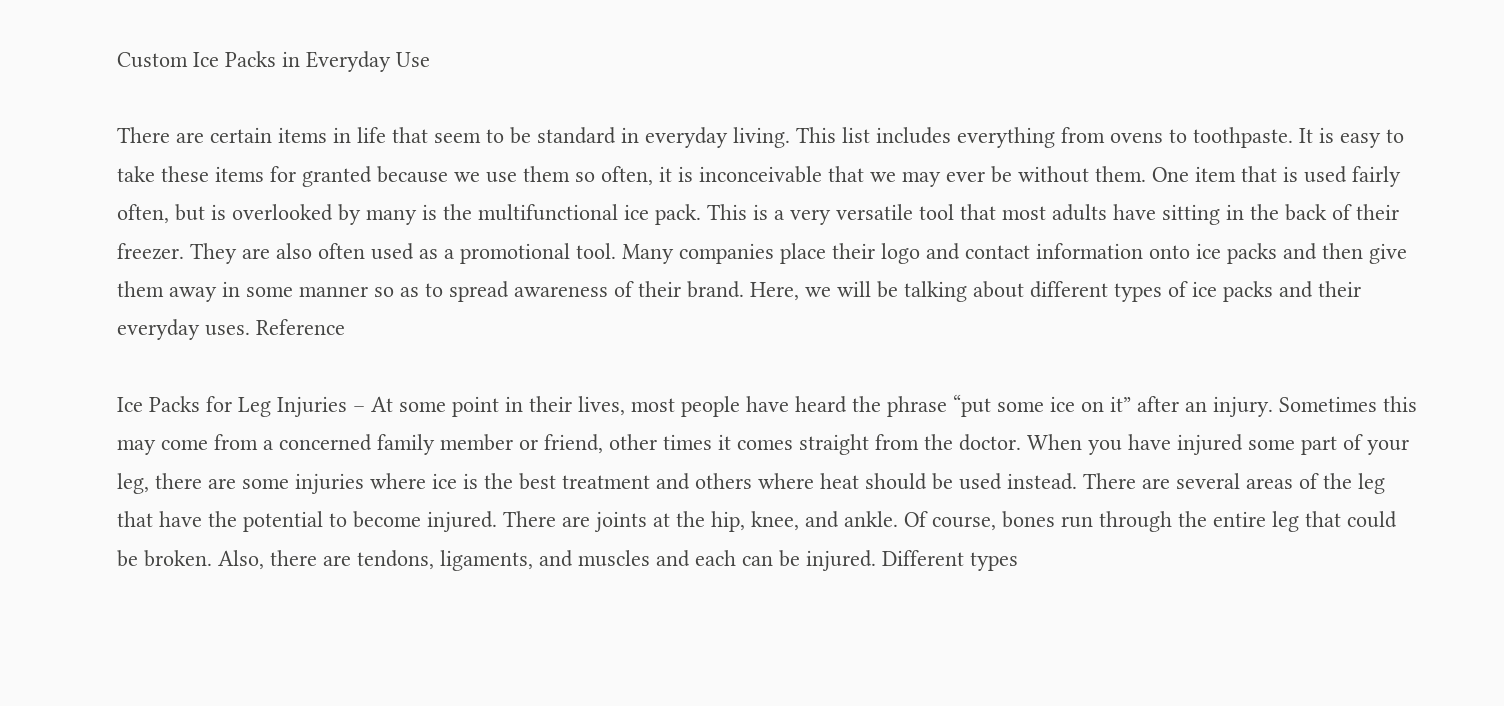Custom Ice Packs in Everyday Use

There are certain items in life that seem to be standard in everyday living. This list includes everything from ovens to toothpaste. It is easy to take these items for granted because we use them so often, it is inconceivable that we may ever be without them. One item that is used fairly often, but is overlooked by many is the multifunctional ice pack. This is a very versatile tool that most adults have sitting in the back of their freezer. They are also often used as a promotional tool. Many companies place their logo and contact information onto ice packs and then give them away in some manner so as to spread awareness of their brand. Here, we will be talking about different types of ice packs and their everyday uses. Reference

Ice Packs for Leg Injuries – At some point in their lives, most people have heard the phrase “put some ice on it” after an injury. Sometimes this may come from a concerned family member or friend, other times it comes straight from the doctor. When you have injured some part of your leg, there are some injuries where ice is the best treatment and others where heat should be used instead. There are several areas of the leg that have the potential to become injured. There are joints at the hip, knee, and ankle. Of course, bones run through the entire leg that could be broken. Also, there are tendons, ligaments, and muscles and each can be injured. Different types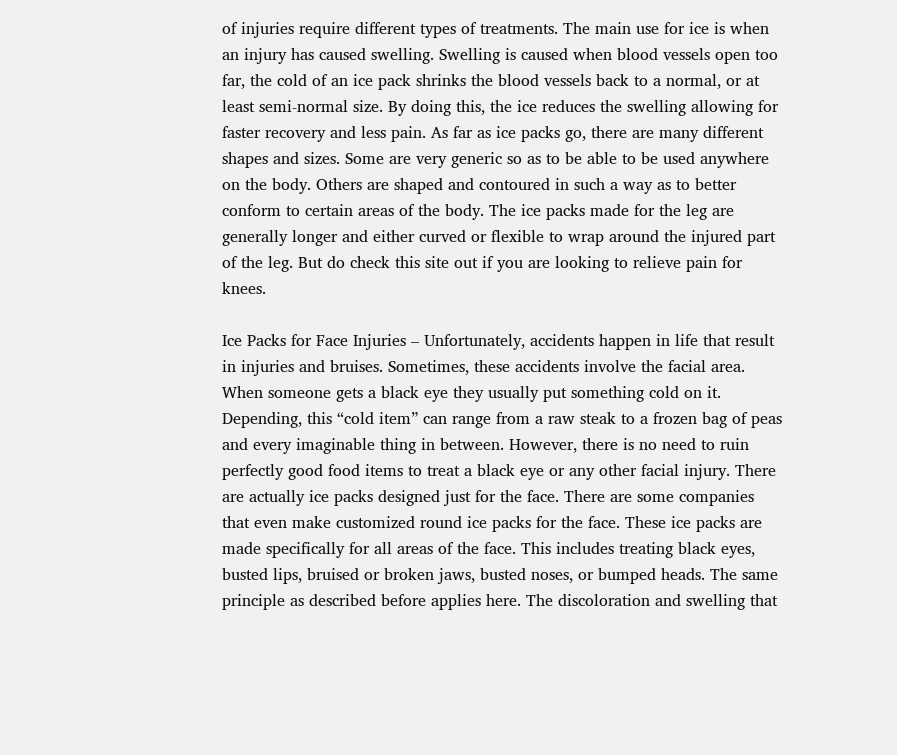of injuries require different types of treatments. The main use for ice is when an injury has caused swelling. Swelling is caused when blood vessels open too far, the cold of an ice pack shrinks the blood vessels back to a normal, or at least semi-normal size. By doing this, the ice reduces the swelling allowing for faster recovery and less pain. As far as ice packs go, there are many different shapes and sizes. Some are very generic so as to be able to be used anywhere on the body. Others are shaped and contoured in such a way as to better conform to certain areas of the body. The ice packs made for the leg are generally longer and either curved or flexible to wrap around the injured part of the leg. But do check this site out if you are looking to relieve pain for knees.

Ice Packs for Face Injuries – Unfortunately, accidents happen in life that result in injuries and bruises. Sometimes, these accidents involve the facial area. When someone gets a black eye they usually put something cold on it. Depending, this “cold item” can range from a raw steak to a frozen bag of peas and every imaginable thing in between. However, there is no need to ruin perfectly good food items to treat a black eye or any other facial injury. There are actually ice packs designed just for the face. There are some companies that even make customized round ice packs for the face. These ice packs are made specifically for all areas of the face. This includes treating black eyes, busted lips, bruised or broken jaws, busted noses, or bumped heads. The same principle as described before applies here. The discoloration and swelling that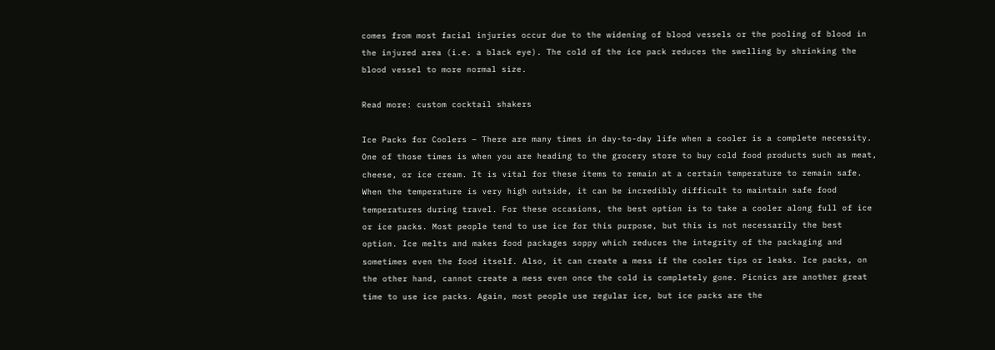comes from most facial injuries occur due to the widening of blood vessels or the pooling of blood in the injured area (i.e. a black eye). The cold of the ice pack reduces the swelling by shrinking the blood vessel to more normal size.

Read more: custom cocktail shakers

Ice Packs for Coolers – There are many times in day-to-day life when a cooler is a complete necessity. One of those times is when you are heading to the grocery store to buy cold food products such as meat, cheese, or ice cream. It is vital for these items to remain at a certain temperature to remain safe. When the temperature is very high outside, it can be incredibly difficult to maintain safe food temperatures during travel. For these occasions, the best option is to take a cooler along full of ice or ice packs. Most people tend to use ice for this purpose, but this is not necessarily the best option. Ice melts and makes food packages soppy which reduces the integrity of the packaging and sometimes even the food itself. Also, it can create a mess if the cooler tips or leaks. Ice packs, on the other hand, cannot create a mess even once the cold is completely gone. Picnics are another great time to use ice packs. Again, most people use regular ice, but ice packs are the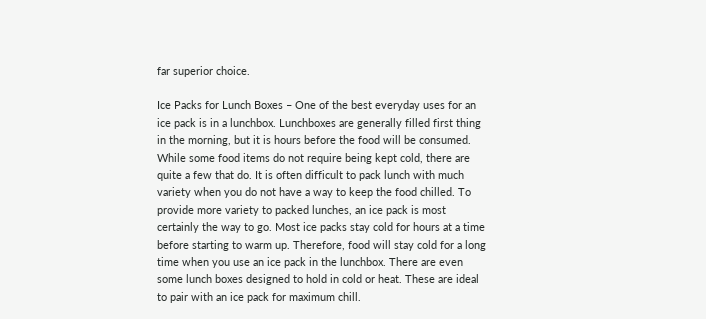far superior choice.

Ice Packs for Lunch Boxes – One of the best everyday uses for an ice pack is in a lunchbox. Lunchboxes are generally filled first thing in the morning, but it is hours before the food will be consumed. While some food items do not require being kept cold, there are quite a few that do. It is often difficult to pack lunch with much variety when you do not have a way to keep the food chilled. To provide more variety to packed lunches, an ice pack is most certainly the way to go. Most ice packs stay cold for hours at a time before starting to warm up. Therefore, food will stay cold for a long time when you use an ice pack in the lunchbox. There are even some lunch boxes designed to hold in cold or heat. These are ideal to pair with an ice pack for maximum chill.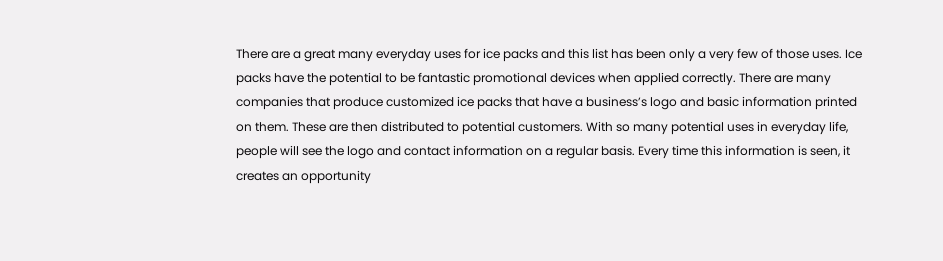There are a great many everyday uses for ice packs and this list has been only a very few of those uses. Ice packs have the potential to be fantastic promotional devices when applied correctly. There are many companies that produce customized ice packs that have a business’s logo and basic information printed on them. These are then distributed to potential customers. With so many potential uses in everyday life, people will see the logo and contact information on a regular basis. Every time this information is seen, it creates an opportunity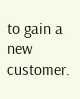to gain a new customer.